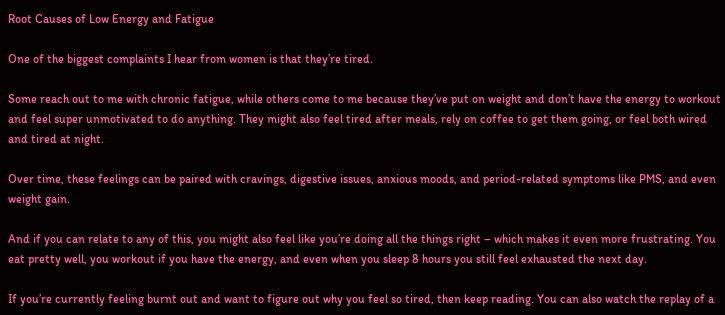Root Causes of Low Energy and Fatigue

One of the biggest complaints I hear from women is that they’re tired.

Some reach out to me with chronic fatigue, while others come to me because they’ve put on weight and don’t have the energy to workout and feel super unmotivated to do anything. They might also feel tired after meals, rely on coffee to get them going, or feel both wired and tired at night.

Over time, these feelings can be paired with cravings, digestive issues, anxious moods, and period-related symptoms like PMS, and even weight gain.

And if you can relate to any of this, you might also feel like you’re doing all the things right – which makes it even more frustrating. You eat pretty well, you workout if you have the energy, and even when you sleep 8 hours you still feel exhausted the next day.

If you’re currently feeling burnt out and want to figure out why you feel so tired, then keep reading. You can also watch the replay of a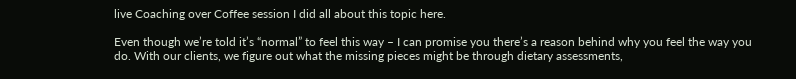live Coaching over Coffee session I did all about this topic here.

Even though we’re told it’s “normal” to feel this way – I can promise you there’s a reason behind why you feel the way you do. With our clients, we figure out what the missing pieces might be through dietary assessments,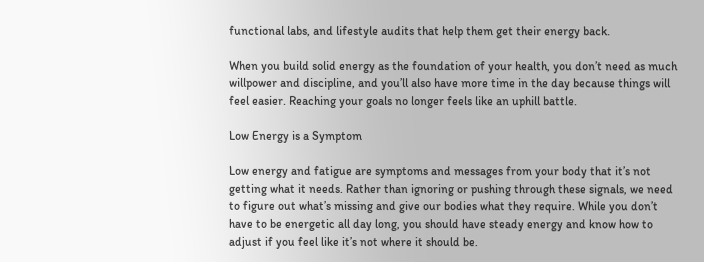functional labs, and lifestyle audits that help them get their energy back.

When you build solid energy as the foundation of your health, you don’t need as much willpower and discipline, and you’ll also have more time in the day because things will feel easier. Reaching your goals no longer feels like an uphill battle.

Low Energy is a Symptom

Low energy and fatigue are symptoms and messages from your body that it’s not getting what it needs. Rather than ignoring or pushing through these signals, we need to figure out what’s missing and give our bodies what they require. While you don’t have to be energetic all day long, you should have steady energy and know how to adjust if you feel like it’s not where it should be.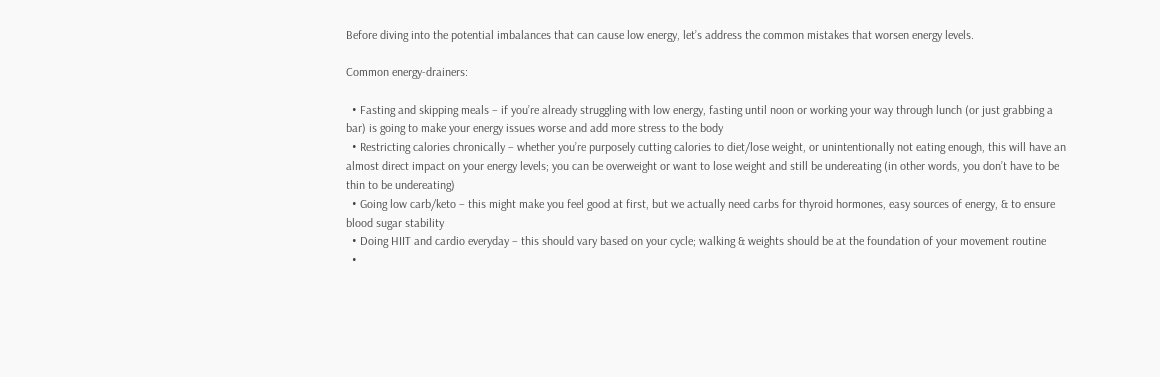Before diving into the potential imbalances that can cause low energy, let’s address the common mistakes that worsen energy levels.

Common energy-drainers:

  • Fasting and skipping meals – if you’re already struggling with low energy, fasting until noon or working your way through lunch (or just grabbing a bar) is going to make your energy issues worse and add more stress to the body
  • Restricting calories chronically – whether you’re purposely cutting calories to diet/lose weight, or unintentionally not eating enough, this will have an almost direct impact on your energy levels; you can be overweight or want to lose weight and still be undereating (in other words, you don’t have to be thin to be undereating)
  • Going low carb/keto – this might make you feel good at first, but we actually need carbs for thyroid hormones, easy sources of energy, & to ensure blood sugar stability
  • Doing HIIT and cardio everyday – this should vary based on your cycle; walking & weights should be at the foundation of your movement routine
  •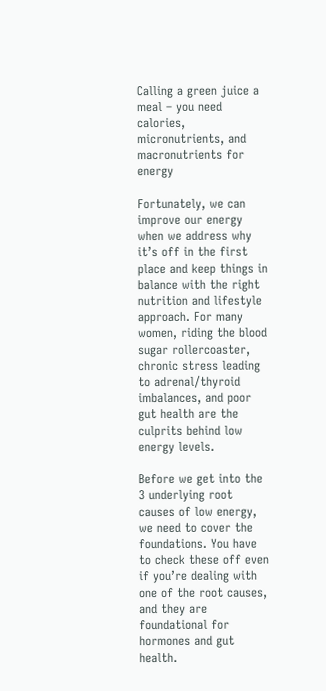Calling a green juice a meal – you need calories, micronutrients, and macronutrients for energy

Fortunately, we can improve our energy when we address why it’s off in the first place and keep things in balance with the right nutrition and lifestyle approach. For many women, riding the blood sugar rollercoaster, chronic stress leading to adrenal/thyroid imbalances, and poor gut health are the culprits behind low energy levels.

Before we get into the 3 underlying root causes of low energy, we need to cover the foundations. You have to check these off even if you’re dealing with one of the root causes, and they are foundational for hormones and gut health.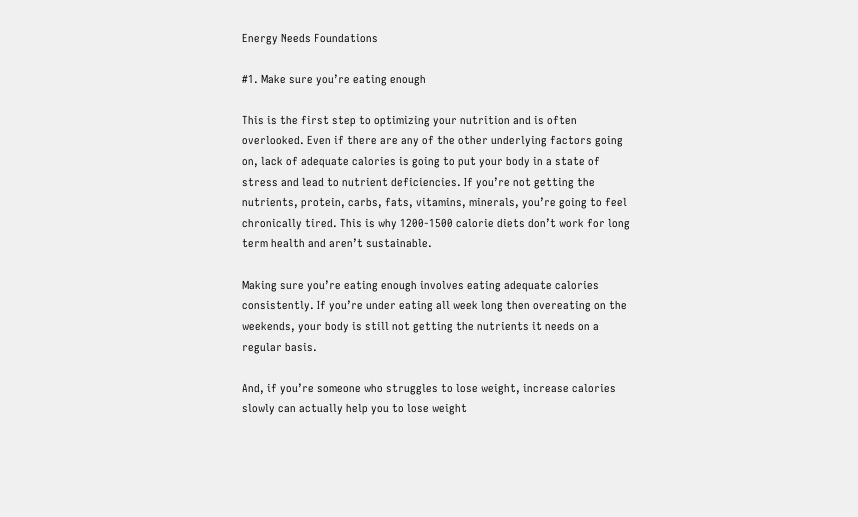Energy Needs Foundations

#1. Make sure you’re eating enough

This is the first step to optimizing your nutrition and is often overlooked. Even if there are any of the other underlying factors going on, lack of adequate calories is going to put your body in a state of stress and lead to nutrient deficiencies. If you’re not getting the nutrients, protein, carbs, fats, vitamins, minerals, you’re going to feel chronically tired. This is why 1200-1500 calorie diets don’t work for long term health and aren’t sustainable.

Making sure you’re eating enough involves eating adequate calories consistently. If you’re under eating all week long then overeating on the weekends, your body is still not getting the nutrients it needs on a regular basis.

And, if you’re someone who struggles to lose weight, increase calories slowly can actually help you to lose weight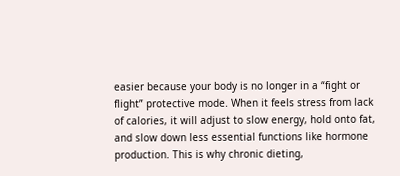easier because your body is no longer in a “fight or flight” protective mode. When it feels stress from lack of calories, it will adjust to slow energy, hold onto fat, and slow down less essential functions like hormone production. This is why chronic dieting,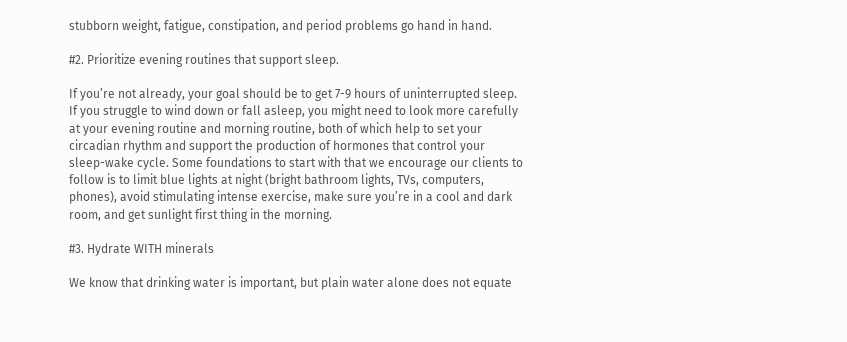stubborn weight, fatigue, constipation, and period problems go hand in hand.

#2. Prioritize evening routines that support sleep.

If you’re not already, your goal should be to get 7-9 hours of uninterrupted sleep. If you struggle to wind down or fall asleep, you might need to look more carefully at your evening routine and morning routine, both of which help to set your circadian rhythm and support the production of hormones that control your sleep-wake cycle. Some foundations to start with that we encourage our clients to follow is to limit blue lights at night (bright bathroom lights, TVs, computers, phones), avoid stimulating intense exercise, make sure you’re in a cool and dark room, and get sunlight first thing in the morning.

#3. Hydrate WITH minerals

We know that drinking water is important, but plain water alone does not equate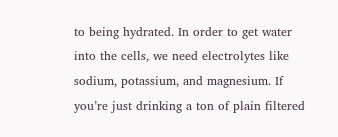to being hydrated. In order to get water into the cells, we need electrolytes like sodium, potassium, and magnesium. If you’re just drinking a ton of plain filtered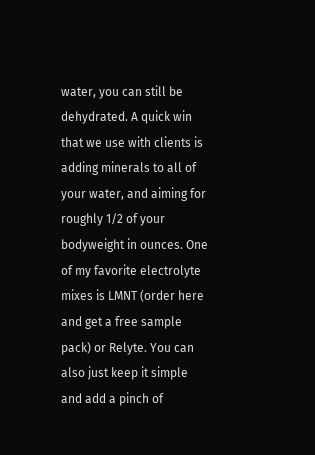water, you can still be dehydrated. A quick win that we use with clients is adding minerals to all of your water, and aiming for roughly 1/2 of your bodyweight in ounces. One of my favorite electrolyte mixes is LMNT (order here and get a free sample pack) or Relyte. You can also just keep it simple and add a pinch of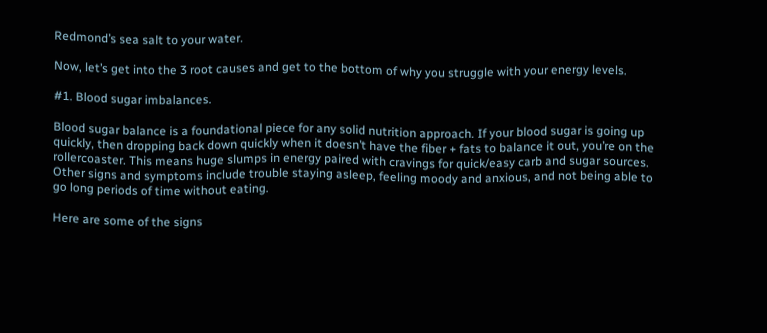Redmond’s sea salt to your water.

Now, let’s get into the 3 root causes and get to the bottom of why you struggle with your energy levels.

#1. Blood sugar imbalances.

Blood sugar balance is a foundational piece for any solid nutrition approach. If your blood sugar is going up quickly, then dropping back down quickly when it doesn’t have the fiber + fats to balance it out, you’re on the rollercoaster. This means huge slumps in energy paired with cravings for quick/easy carb and sugar sources. Other signs and symptoms include trouble staying asleep, feeling moody and anxious, and not being able to go long periods of time without eating.

Here are some of the signs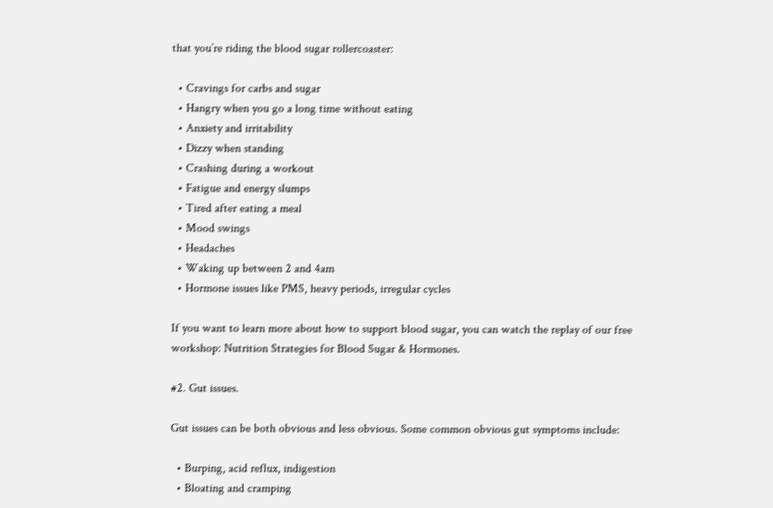that you’re riding the blood sugar rollercoaster:

  • Cravings for carbs and sugar
  • Hangry when you go a long time without eating
  • Anxiety and irritability
  • Dizzy when standing
  • Crashing during a workout
  • Fatigue and energy slumps
  • Tired after eating a meal
  • Mood swings
  • Headaches
  • Waking up between 2 and 4am
  • Hormone issues like PMS, heavy periods, irregular cycles

If you want to learn more about how to support blood sugar, you can watch the replay of our free workshop: Nutrition Strategies for Blood Sugar & Hormones.

#2. Gut issues.

Gut issues can be both obvious and less obvious. Some common obvious gut symptoms include:

  • Burping, acid reflux, indigestion
  • Bloating and cramping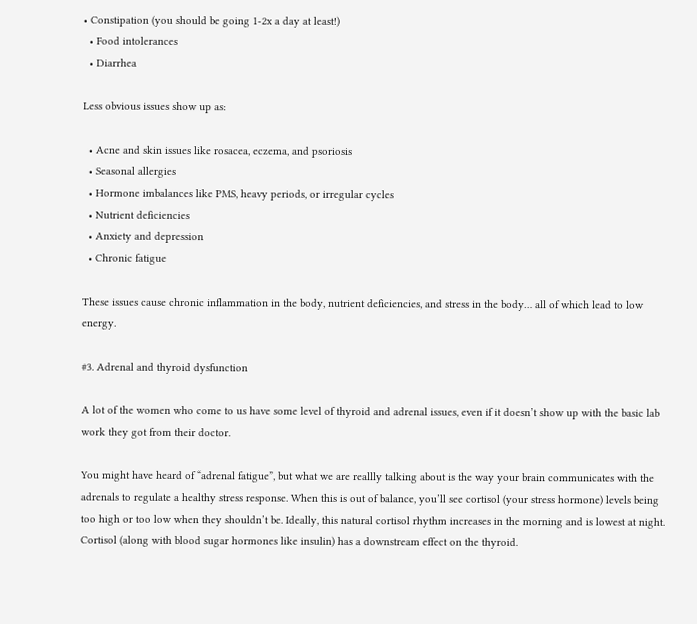• Constipation (you should be going 1-2x a day at least!)
  • Food intolerances
  • Diarrhea

Less obvious issues show up as:

  • Acne and skin issues like rosacea, eczema, and psoriosis
  • Seasonal allergies
  • Hormone imbalances like PMS, heavy periods, or irregular cycles
  • Nutrient deficiencies
  • Anxiety and depression
  • Chronic fatigue

These issues cause chronic inflammation in the body, nutrient deficiencies, and stress in the body… all of which lead to low energy.

#3. Adrenal and thyroid dysfunction

A lot of the women who come to us have some level of thyroid and adrenal issues, even if it doesn’t show up with the basic lab work they got from their doctor.

You might have heard of “adrenal fatigue”, but what we are reallly talking about is the way your brain communicates with the adrenals to regulate a healthy stress response. When this is out of balance, you’ll see cortisol (your stress hormone) levels being too high or too low when they shouldn’t be. Ideally, this natural cortisol rhythm increases in the morning and is lowest at night. Cortisol (along with blood sugar hormones like insulin) has a downstream effect on the thyroid.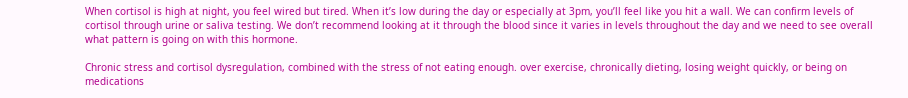When cortisol is high at night, you feel wired but tired. When it’s low during the day or especially at 3pm, you’ll feel like you hit a wall. We can confirm levels of cortisol through urine or saliva testing. We don’t recommend looking at it through the blood since it varies in levels throughout the day and we need to see overall what pattern is going on with this hormone.

Chronic stress and cortisol dysregulation, combined with the stress of not eating enough. over exercise, chronically dieting, losing weight quickly, or being on medications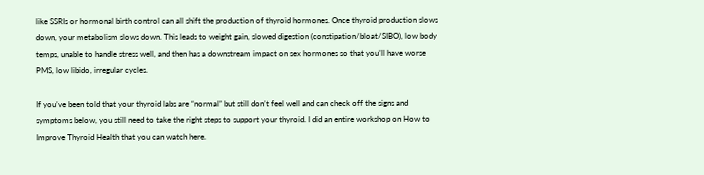like SSRIs or hormonal birth control can all shift the production of thyroid hormones. Once thyroid production slows down, your metabolism slows down. This leads to weight gain, slowed digestion (constipation/bloat/SIBO), low body temps, unable to handle stress well, and then has a downstream impact on sex hormones so that you’ll have worse PMS, low libido, irregular cycles.

If you’ve been told that your thyroid labs are “normal” but still don’t feel well and can check off the signs and symptoms below, you still need to take the right steps to support your thyroid. I did an entire workshop on How to Improve Thyroid Health that you can watch here.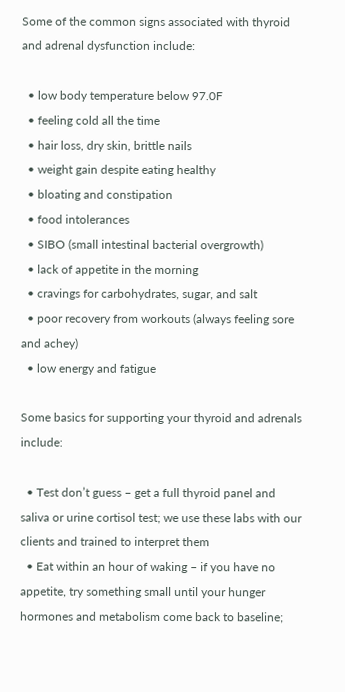Some of the common signs associated with thyroid and adrenal dysfunction include:

  • low body temperature below 97.0F
  • feeling cold all the time
  • hair loss, dry skin, brittle nails
  • weight gain despite eating healthy
  • bloating and constipation
  • food intolerances
  • SIBO (small intestinal bacterial overgrowth)
  • lack of appetite in the morning
  • cravings for carbohydrates, sugar, and salt
  • poor recovery from workouts (always feeling sore and achey)
  • low energy and fatigue

Some basics for supporting your thyroid and adrenals include:

  • Test don’t guess – get a full thyroid panel and saliva or urine cortisol test; we use these labs with our clients and trained to interpret them
  • Eat within an hour of waking – if you have no appetite, try something small until your hunger hormones and metabolism come back to baseline;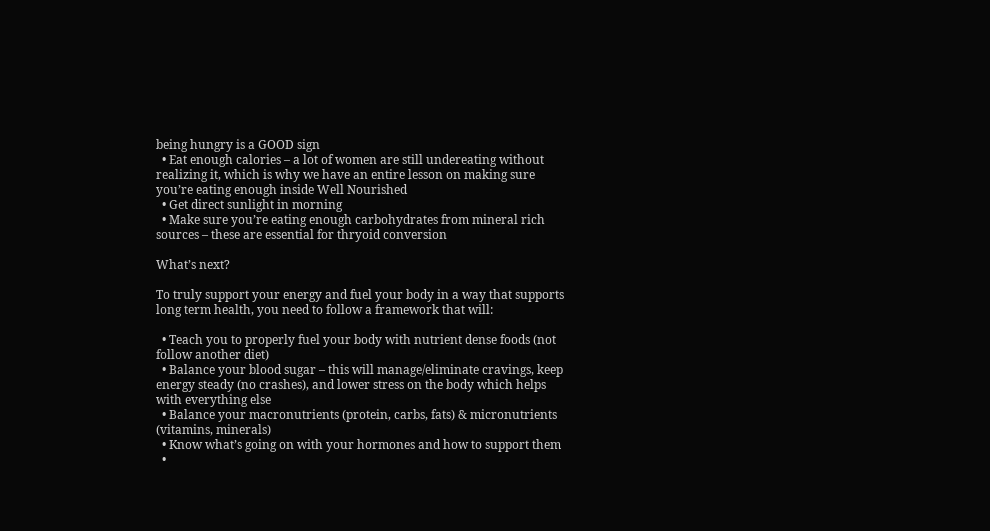being hungry is a GOOD sign
  • Eat enough calories – a lot of women are still undereating without realizing it, which is why we have an entire lesson on making sure you’re eating enough inside Well Nourished
  • Get direct sunlight in morning
  • Make sure you’re eating enough carbohydrates from mineral rich sources – these are essential for thryoid conversion

What’s next?

To truly support your energy and fuel your body in a way that supports long term health, you need to follow a framework that will:

  • Teach you to properly fuel your body with nutrient dense foods (not follow another diet)
  • Balance your blood sugar – this will manage/eliminate cravings, keep energy steady (no crashes), and lower stress on the body which helps with everything else
  • Balance your macronutrients (protein, carbs, fats) & micronutrients (vitamins, minerals)
  • Know what’s going on with your hormones and how to support them
  •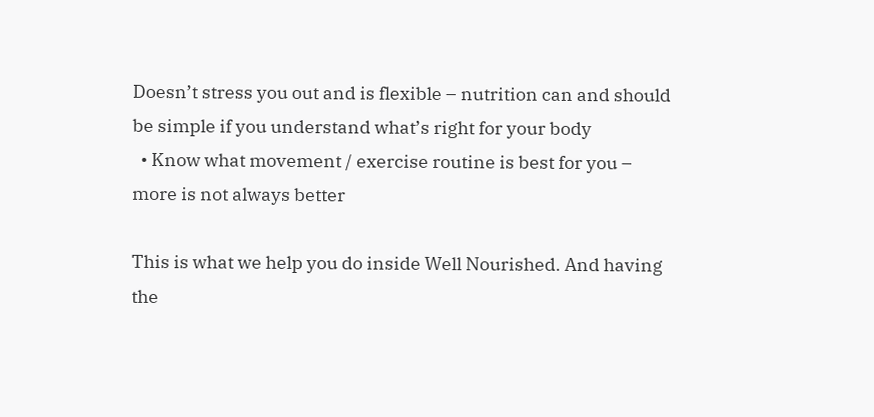Doesn’t stress you out and is flexible – nutrition can and should be simple if you understand what’s right for your body
  • Know what movement / exercise routine is best for you – more is not always better

This is what we help you do inside Well Nourished. And having the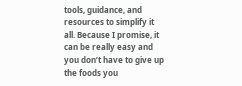tools, guidance, and resources to simplify it all. Because I promise, it can be really easy and you don’t have to give up the foods you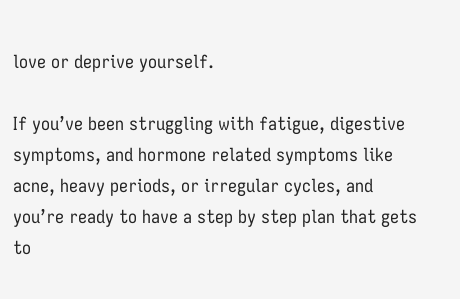love or deprive yourself.

If you’ve been struggling with fatigue, digestive symptoms, and hormone related symptoms like acne, heavy periods, or irregular cycles, and you’re ready to have a step by step plan that gets to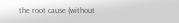the root cause (without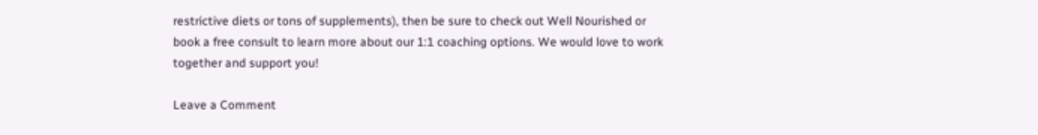restrictive diets or tons of supplements), then be sure to check out Well Nourished or book a free consult to learn more about our 1:1 coaching options. We would love to work together and support you!

Leave a Comment